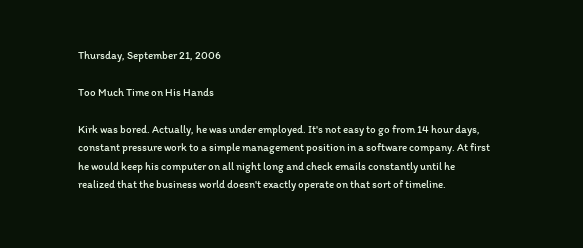Thursday, September 21, 2006

Too Much Time on His Hands

Kirk was bored. Actually, he was under employed. It's not easy to go from 14 hour days, constant pressure work to a simple management position in a software company. At first he would keep his computer on all night long and check emails constantly until he realized that the business world doesn't exactly operate on that sort of timeline.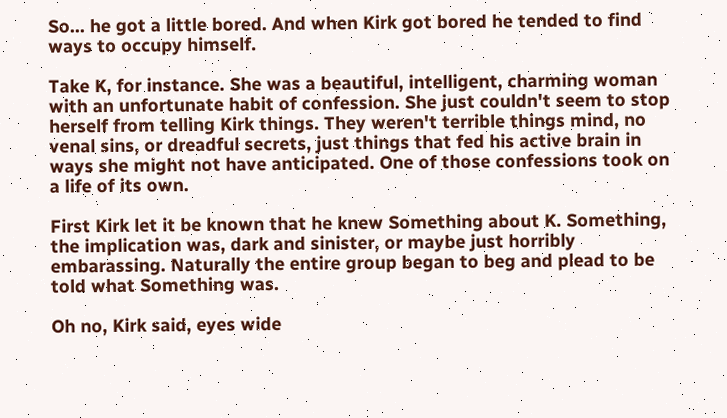So... he got a little bored. And when Kirk got bored he tended to find ways to occupy himself.

Take K, for instance. She was a beautiful, intelligent, charming woman with an unfortunate habit of confession. She just couldn't seem to stop herself from telling Kirk things. They weren't terrible things mind, no venal sins, or dreadful secrets, just things that fed his active brain in ways she might not have anticipated. One of those confessions took on a life of its own.

First Kirk let it be known that he knew Something about K. Something, the implication was, dark and sinister, or maybe just horribly embarassing. Naturally the entire group began to beg and plead to be told what Something was.

Oh no, Kirk said, eyes wide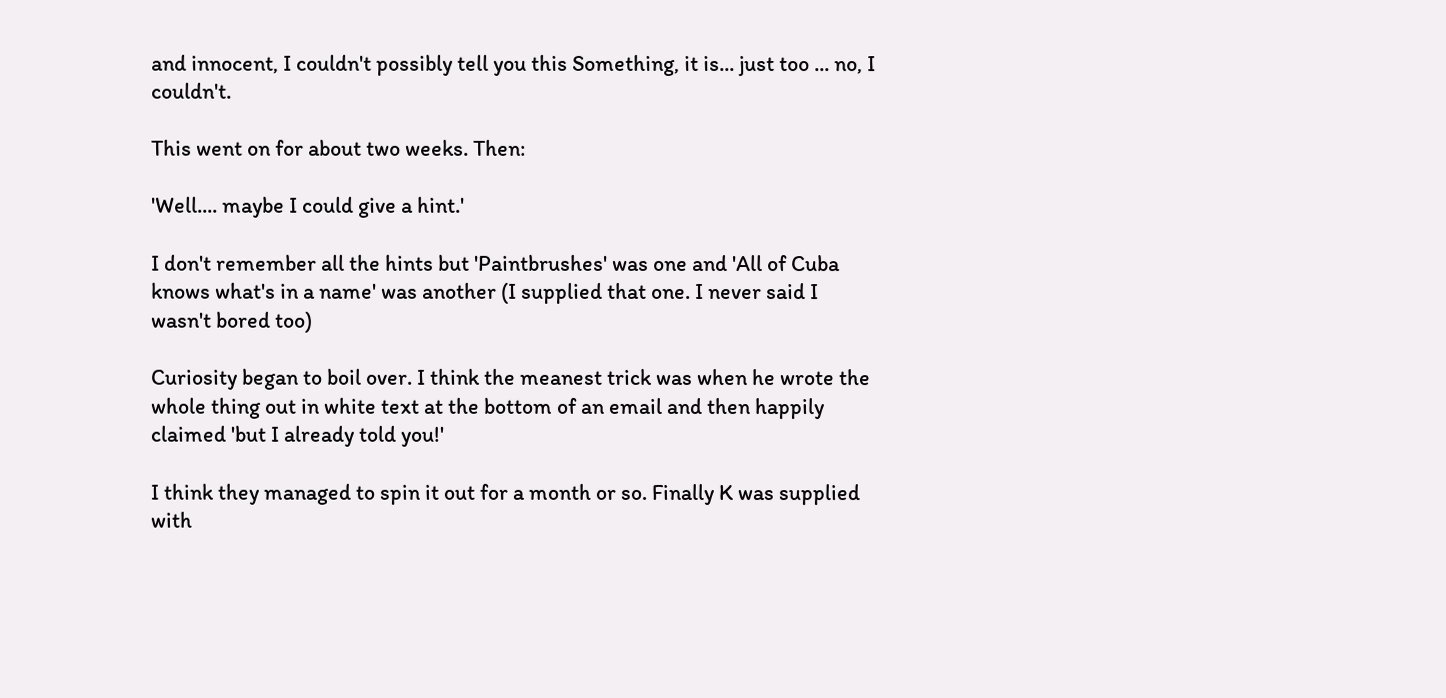and innocent, I couldn't possibly tell you this Something, it is... just too ... no, I couldn't.

This went on for about two weeks. Then:

'Well.... maybe I could give a hint.'

I don't remember all the hints but 'Paintbrushes' was one and 'All of Cuba knows what's in a name' was another (I supplied that one. I never said I wasn't bored too)

Curiosity began to boil over. I think the meanest trick was when he wrote the whole thing out in white text at the bottom of an email and then happily claimed 'but I already told you!'

I think they managed to spin it out for a month or so. Finally K was supplied with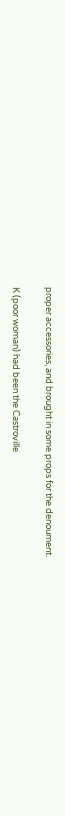proper accessories, and brought in some props for the denoument.

K (poor woman) had been the Castroville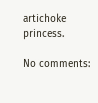artichoke princess.

No comments: